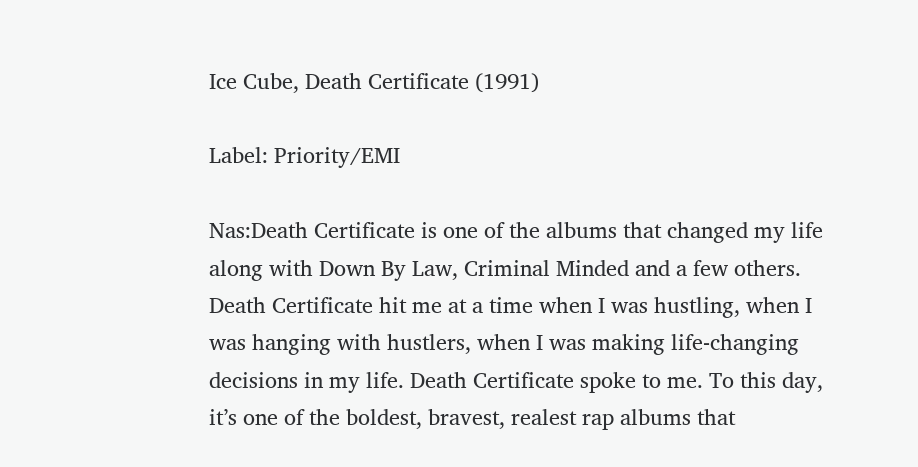Ice Cube, Death Certificate (1991)

Label: Priority/EMI

Nas:Death Certificate is one of the albums that changed my life along with Down By Law, Criminal Minded and a few others. Death Certificate hit me at a time when I was hustling, when I was hanging with hustlers, when I was making life-changing decisions in my life. Death Certificate spoke to me. To this day, it’s one of the boldest, bravest, realest rap albums that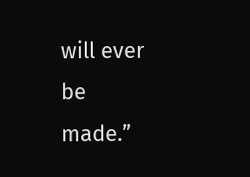will ever be made.”